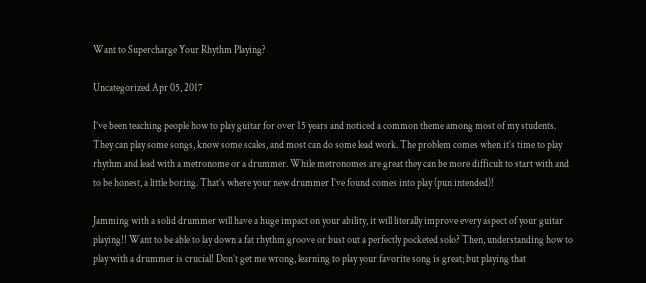Want to Supercharge Your Rhythm Playing?

Uncategorized Apr 05, 2017

I’ve been teaching people how to play guitar for over 15 years and noticed a common theme among most of my students. They can play some songs, know some scales, and most can do some lead work. The problem comes when it’s time to play rhythm and lead with a metronome or a drummer. While metronomes are great they can be more difficult to start with and to be honest, a little boring. That’s where your new drummer I’ve found comes into play (pun intended)!

Jamming with a solid drummer will have a huge impact on your ability, it will literally improve every aspect of your guitar playing!! Want to be able to lay down a fat rhythm groove or bust out a perfectly pocketed solo? Then, understanding how to play with a drummer is crucial! Don’t get me wrong, learning to play your favorite song is great; but playing that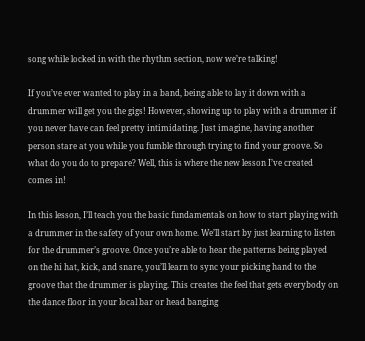song while locked in with the rhythm section, now we’re talking!

If you’ve ever wanted to play in a band, being able to lay it down with a drummer will get you the gigs! However, showing up to play with a drummer if you never have can feel pretty intimidating. Just imagine, having another person stare at you while you fumble through trying to find your groove. So what do you do to prepare? Well, this is where the new lesson I’ve created comes in!

In this lesson, I’ll teach you the basic fundamentals on how to start playing with a drummer in the safety of your own home. We’ll start by just learning to listen for the drummer’s groove. Once you’re able to hear the patterns being played on the hi hat, kick, and snare, you’ll learn to sync your picking hand to the groove that the drummer is playing. This creates the feel that gets everybody on the dance floor in your local bar or head banging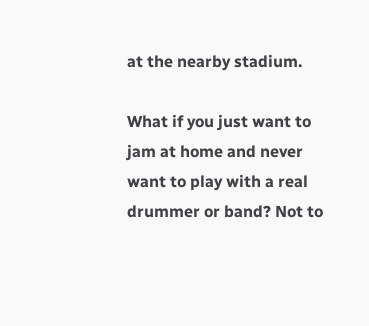at the nearby stadium.

What if you just want to jam at home and never want to play with a real drummer or band? Not to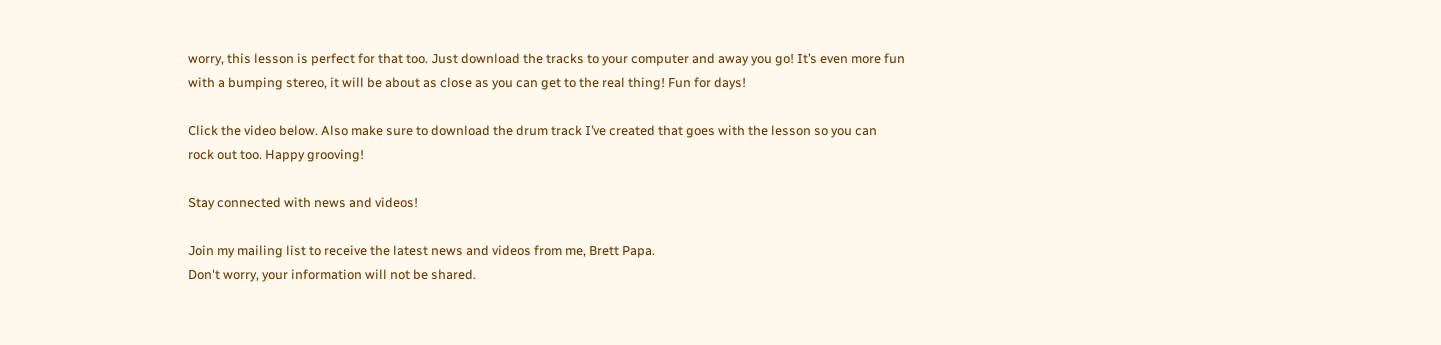worry, this lesson is perfect for that too. Just download the tracks to your computer and away you go! It’s even more fun with a bumping stereo, it will be about as close as you can get to the real thing! Fun for days!

Click the video below. Also make sure to download the drum track I’ve created that goes with the lesson so you can rock out too. Happy grooving!

Stay connected with news and videos!

Join my mailing list to receive the latest news and videos from me, Brett Papa.
Don't worry, your information will not be shared.